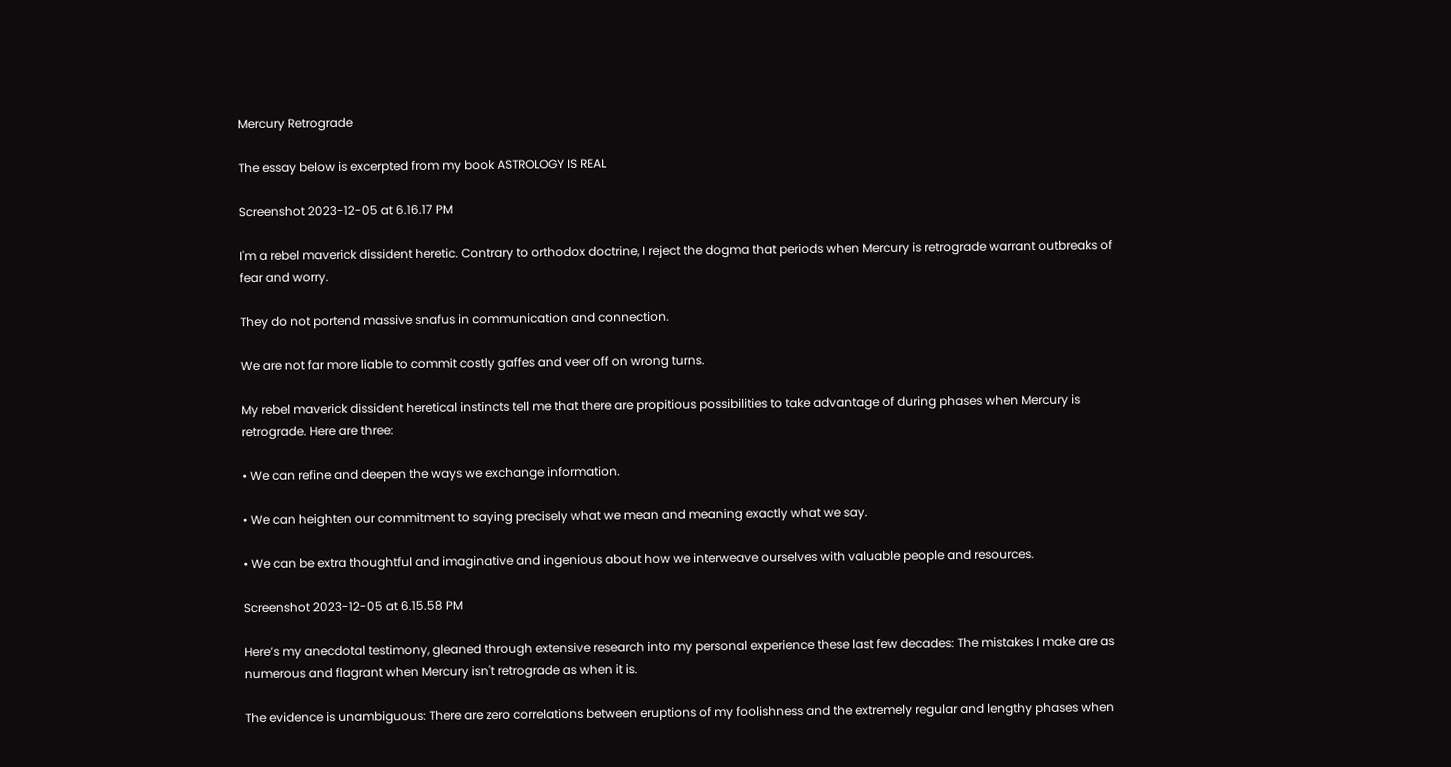Mercury Retrograde

The essay below is excerpted from my book ASTROLOGY IS REAL

Screenshot 2023-12-05 at 6.16.17 PM

I'm a rebel maverick dissident heretic. Contrary to orthodox doctrine, I reject the dogma that periods when Mercury is retrograde warrant outbreaks of fear and worry.

They do not portend massive snafus in communication and connection.

We are not far more liable to commit costly gaffes and veer off on wrong turns.

My rebel maverick dissident heretical instincts tell me that there are propitious possibilities to take advantage of during phases when Mercury is retrograde. Here are three:

• We can refine and deepen the ways we exchange information.

• We can heighten our commitment to saying precisely what we mean and meaning exactly what we say.

• We can be extra thoughtful and imaginative and ingenious about how we interweave ourselves with valuable people and resources.

Screenshot 2023-12-05 at 6.15.58 PM

Here’s my anecdotal testimony, gleaned through extensive research into my personal experience these last few decades: The mistakes I make are as numerous and flagrant when Mercury isn't retrograde as when it is.

The evidence is unambiguous: There are zero correlations between eruptions of my foolishness and the extremely regular and lengthy phases when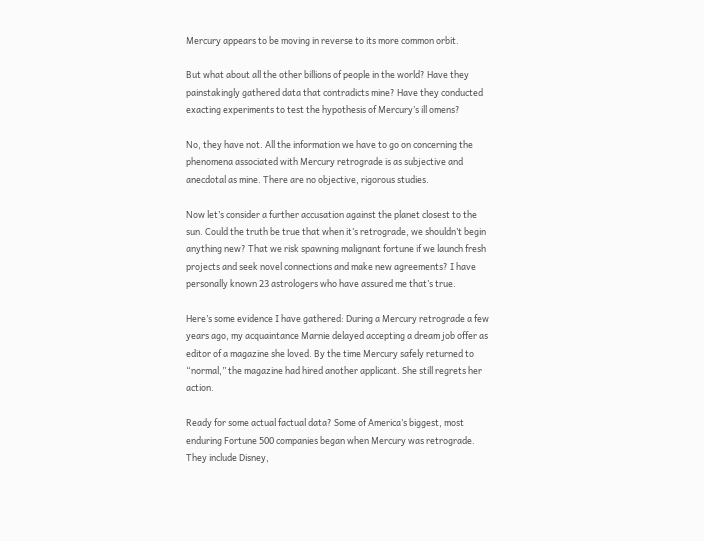Mercury appears to be moving in reverse to its more common orbit.

But what about all the other billions of people in the world? Have they painstakingly gathered data that contradicts mine? Have they conducted exacting experiments to test the hypothesis of Mercury’s ill omens?

No, they have not. All the information we have to go on concerning the phenomena associated with Mercury retrograde is as subjective and anecdotal as mine. There are no objective, rigorous studies.

Now let’s consider a further accusation against the planet closest to the sun. Could the truth be true that when it’s retrograde, we shouldn’t begin anything new? That we risk spawning malignant fortune if we launch fresh projects and seek novel connections and make new agreements? I have personally known 23 astrologers who have assured me that’s true.

Here’s some evidence I have gathered: During a Mercury retrograde a few years ago, my acquaintance Marnie delayed accepting a dream job offer as editor of a magazine she loved. By the time Mercury safely returned to “normal,” the magazine had hired another applicant. She still regrets her action.

Ready for some actual factual data? Some of America’s biggest, most enduring Fortune 500 companies began when Mercury was retrograde. They include Disney,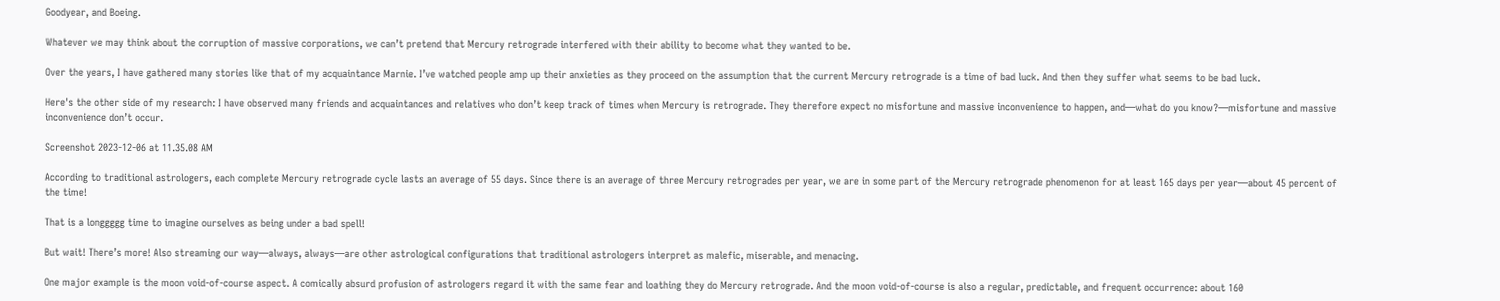Goodyear, and Boeing.

Whatever we may think about the corruption of massive corporations, we can’t pretend that Mercury retrograde interfered with their ability to become what they wanted to be.

Over the years, I have gathered many stories like that of my acquaintance Marnie. I’ve watched people amp up their anxieties as they proceed on the assumption that the current Mercury retrograde is a time of bad luck. And then they suffer what seems to be bad luck.

Here's the other side of my research: I have observed many friends and acquaintances and relatives who don’t keep track of times when Mercury is retrograde. They therefore expect no misfortune and massive inconvenience to happen, and—what do you know?—misfortune and massive inconvenience don’t occur.

Screenshot 2023-12-06 at 11.35.08 AM

According to traditional astrologers, each complete Mercury retrograde cycle lasts an average of 55 days. Since there is an average of three Mercury retrogrades per year, we are in some part of the Mercury retrograde phenomenon for at least 165 days per year—about 45 percent of the time!

That is a longgggg time to imagine ourselves as being under a bad spell!

But wait! There’s more! Also streaming our way—always, always—are other astrological configurations that traditional astrologers interpret as malefic, miserable, and menacing.

One major example is the moon void-of-course aspect. A comically absurd profusion of astrologers regard it with the same fear and loathing they do Mercury retrograde. And the moon void-of-course is also a regular, predictable, and frequent occurrence: about 160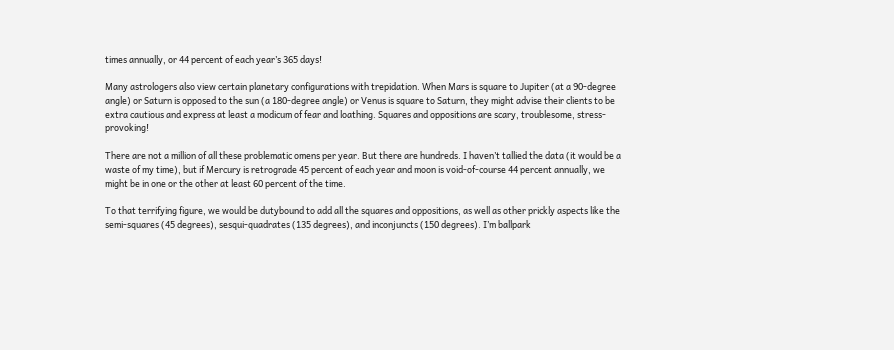times annually, or 44 percent of each year’s 365 days!

Many astrologers also view certain planetary configurations with trepidation. When Mars is square to Jupiter (at a 90-degree angle) or Saturn is opposed to the sun (a 180-degree angle) or Venus is square to Saturn, they might advise their clients to be extra cautious and express at least a modicum of fear and loathing. Squares and oppositions are scary, troublesome, stress-provoking!

There are not a million of all these problematic omens per year. But there are hundreds. I haven’t tallied the data (it would be a waste of my time), but if Mercury is retrograde 45 percent of each year and moon is void-of-course 44 percent annually, we might be in one or the other at least 60 percent of the time.

To that terrifying figure, we would be dutybound to add all the squares and oppositions, as well as other prickly aspects like the semi-squares (45 degrees), sesqui-quadrates (135 degrees), and inconjuncts (150 degrees). I’m ballpark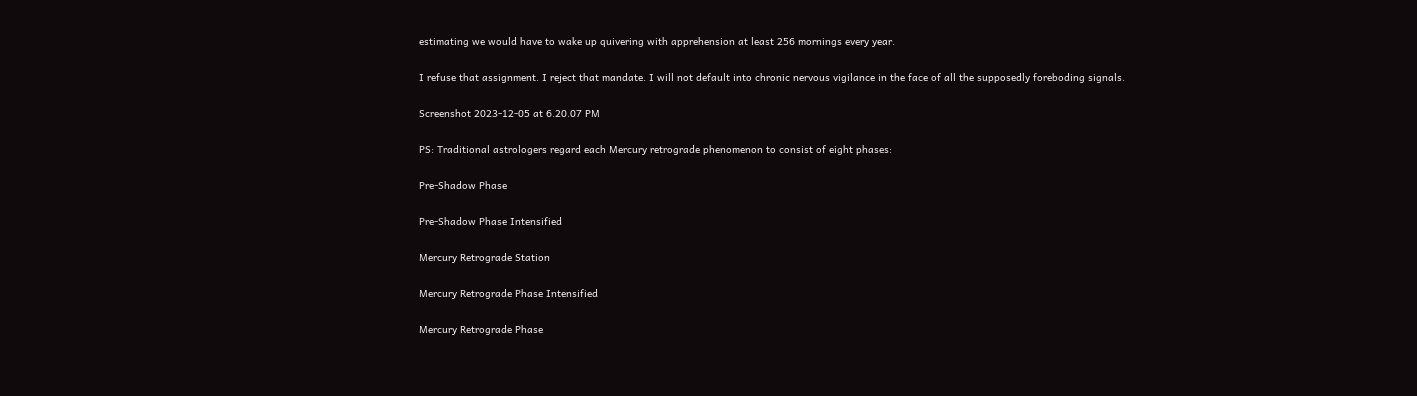estimating we would have to wake up quivering with apprehension at least 256 mornings every year.

I refuse that assignment. I reject that mandate. I will not default into chronic nervous vigilance in the face of all the supposedly foreboding signals.

Screenshot 2023-12-05 at 6.20.07 PM

PS: Traditional astrologers regard each Mercury retrograde phenomenon to consist of eight phases:

Pre-Shadow Phase

Pre-Shadow Phase Intensified

Mercury Retrograde Station

Mercury Retrograde Phase Intensified

Mercury Retrograde Phase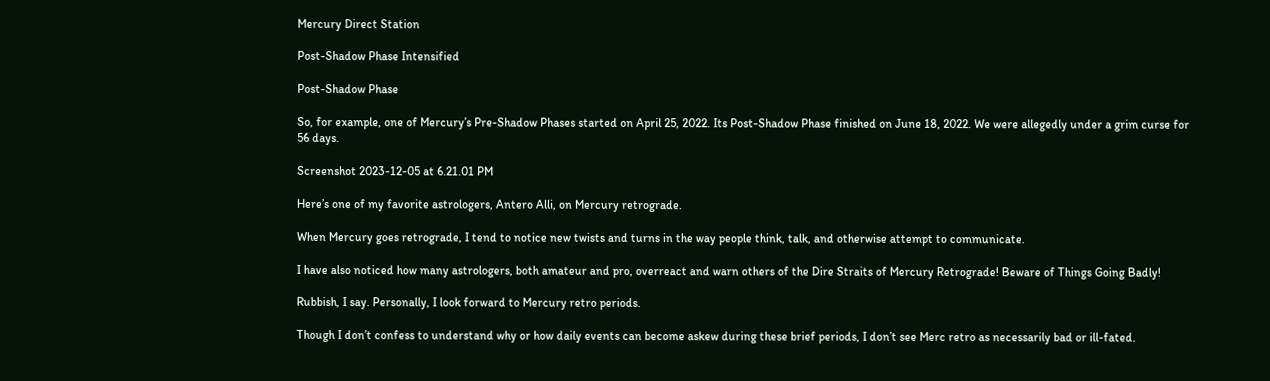Mercury Direct Station

Post-Shadow Phase Intensified

Post-Shadow Phase

So, for example, one of Mercury’s Pre-Shadow Phases started on April 25, 2022. Its Post-Shadow Phase finished on June 18, 2022. We were allegedly under a grim curse for 56 days.

Screenshot 2023-12-05 at 6.21.01 PM

Here’s one of my favorite astrologers, Antero Alli, on Mercury retrograde.

When Mercury goes retrograde, I tend to notice new twists and turns in the way people think, talk, and otherwise attempt to communicate.

I have also noticed how many astrologers, both amateur and pro, overreact and warn others of the Dire Straits of Mercury Retrograde! Beware of Things Going Badly!

Rubbish, I say. Personally, I look forward to Mercury retro periods.

Though I don’t confess to understand why or how daily events can become askew during these brief periods, I don’t see Merc retro as necessarily bad or ill-fated.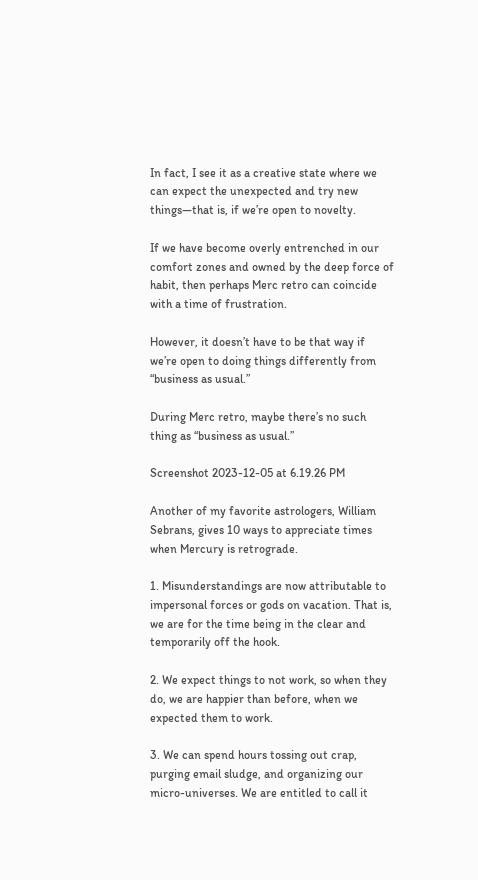In fact, I see it as a creative state where we can expect the unexpected and try new things—that is, if we’re open to novelty.

If we have become overly entrenched in our comfort zones and owned by the deep force of habit, then perhaps Merc retro can coincide with a time of frustration.

However, it doesn’t have to be that way if we’re open to doing things differently from “business as usual.”

During Merc retro, maybe there’s no such thing as “business as usual.”

Screenshot 2023-12-05 at 6.19.26 PM

Another of my favorite astrologers, William Sebrans, gives 10 ways to appreciate times when Mercury is retrograde.

1. Misunderstandings are now attributable to impersonal forces or gods on vacation. That is, we are for the time being in the clear and temporarily off the hook.

2. We expect things to not work, so when they do, we are happier than before, when we expected them to work.

3. We can spend hours tossing out crap, purging email sludge, and organizing our micro-universes. We are entitled to call it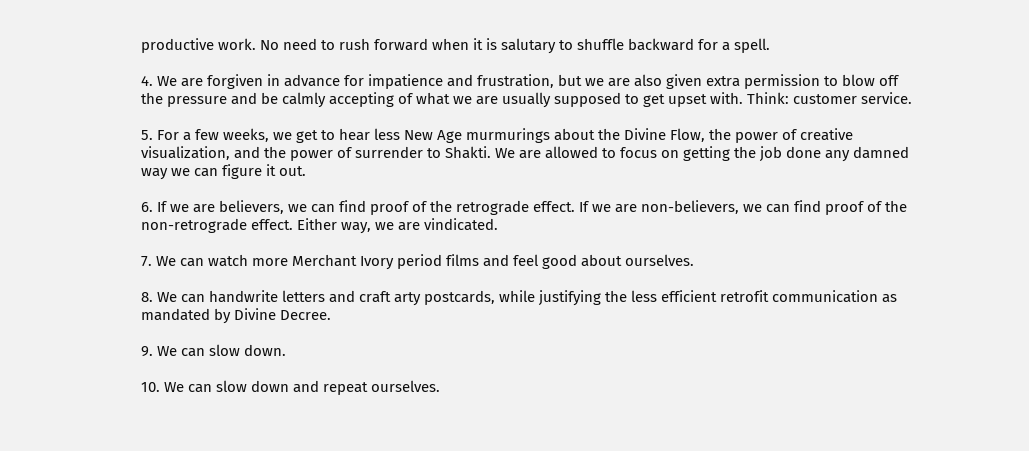productive work. No need to rush forward when it is salutary to shuffle backward for a spell.

4. We are forgiven in advance for impatience and frustration, but we are also given extra permission to blow off the pressure and be calmly accepting of what we are usually supposed to get upset with. Think: customer service.

5. For a few weeks, we get to hear less New Age murmurings about the Divine Flow, the power of creative visualization, and the power of surrender to Shakti. We are allowed to focus on getting the job done any damned way we can figure it out.

6. If we are believers, we can find proof of the retrograde effect. If we are non-believers, we can find proof of the non-retrograde effect. Either way, we are vindicated.

7. We can watch more Merchant Ivory period films and feel good about ourselves.

8. We can handwrite letters and craft arty postcards, while justifying the less efficient retrofit communication as mandated by Divine Decree.

9. We can slow down.

10. We can slow down and repeat ourselves.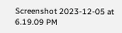Screenshot 2023-12-05 at 6.19.09 PM